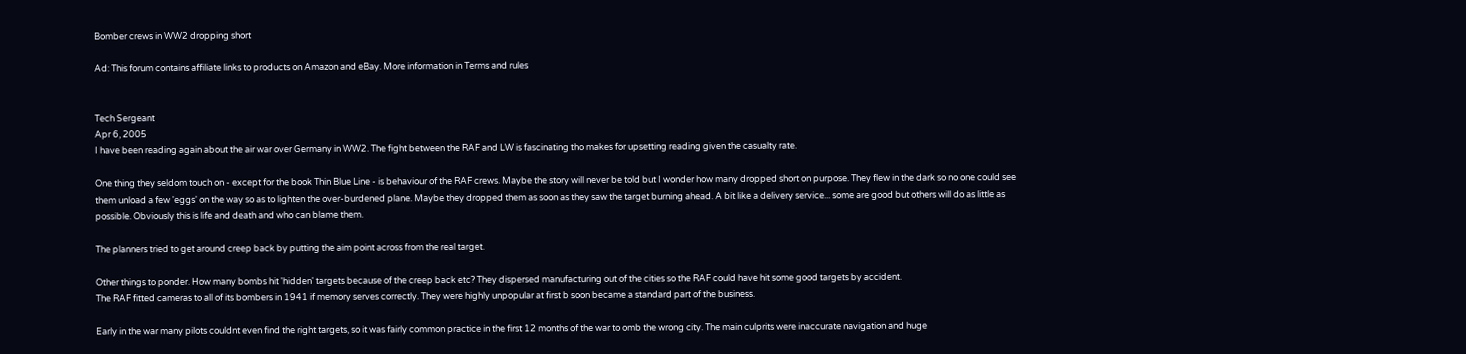Bomber crews in WW2 dropping short

Ad: This forum contains affiliate links to products on Amazon and eBay. More information in Terms and rules


Tech Sergeant
Apr 6, 2005
I have been reading again about the air war over Germany in WW2. The fight between the RAF and LW is fascinating tho makes for upsetting reading given the casualty rate.

One thing they seldom touch on - except for the book Thin Blue Line - is behaviour of the RAF crews. Maybe the story will never be told but I wonder how many dropped short on purpose. They flew in the dark so no one could see them unload a few 'eggs' on the way so as to lighten the over-burdened plane. Maybe they dropped them as soon as they saw the target burning ahead. A bit like a delivery service... some are good but others will do as little as possible. Obviously this is life and death and who can blame them.

The planners tried to get around creep back by putting the aim point across from the real target.

Other things to ponder. How many bombs hit 'hidden' targets because of the creep back etc? They dispersed manufacturing out of the cities so the RAF could have hit some good targets by accident.
The RAF fitted cameras to all of its bombers in 1941 if memory serves correctly. They were highly unpopular at first b soon became a standard part of the business.

Early in the war many pilots couldnt even find the right targets, so it was fairly common practice in the first 12 months of the war to omb the wrong city. The main culprits were inaccurate navigation and huge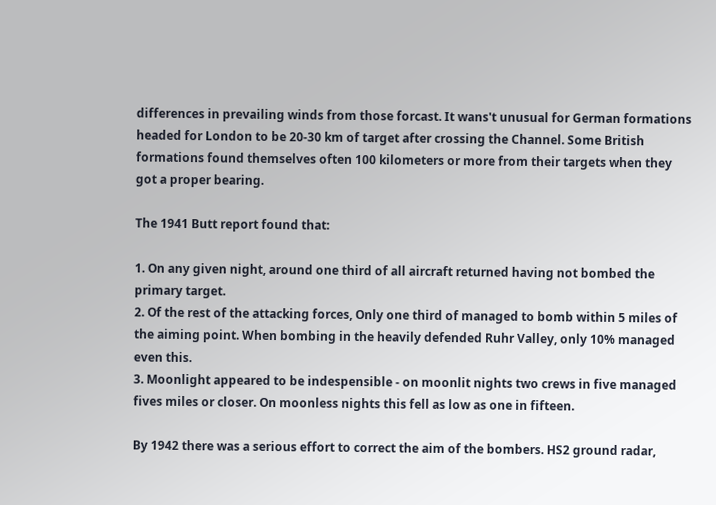differences in prevailing winds from those forcast. It wans't unusual for German formations headed for London to be 20-30 km of target after crossing the Channel. Some British formations found themselves often 100 kilometers or more from their targets when they got a proper bearing.

The 1941 Butt report found that:

1. On any given night, around one third of all aircraft returned having not bombed the primary target.
2. Of the rest of the attacking forces, Only one third of managed to bomb within 5 miles of the aiming point. When bombing in the heavily defended Ruhr Valley, only 10% managed even this.
3. Moonlight appeared to be indespensible - on moonlit nights two crews in five managed fives miles or closer. On moonless nights this fell as low as one in fifteen.

By 1942 there was a serious effort to correct the aim of the bombers. HS2 ground radar,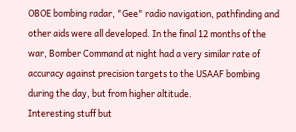OBOE bombing radar, "Gee" radio navigation, pathfinding and other aids were all developed. In the final 12 months of the war, Bomber Command at night had a very similar rate of accuracy against precision targets to the USAAF bombing during the day, but from higher altitude.
Interesting stuff but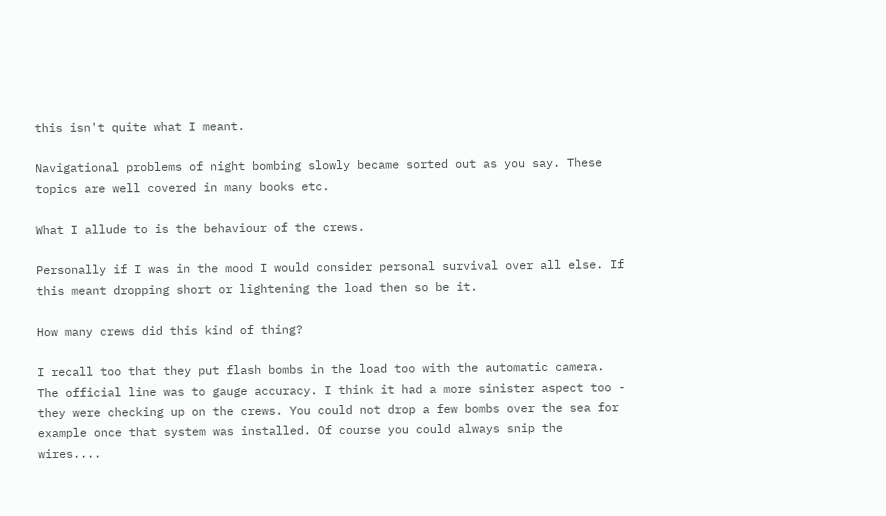this isn't quite what I meant.

Navigational problems of night bombing slowly became sorted out as you say. These topics are well covered in many books etc.

What I allude to is the behaviour of the crews.

Personally if I was in the mood I would consider personal survival over all else. If this meant dropping short or lightening the load then so be it.

How many crews did this kind of thing?

I recall too that they put flash bombs in the load too with the automatic camera. The official line was to gauge accuracy. I think it had a more sinister aspect too - they were checking up on the crews. You could not drop a few bombs over the sea for example once that system was installed. Of course you could always snip the wires....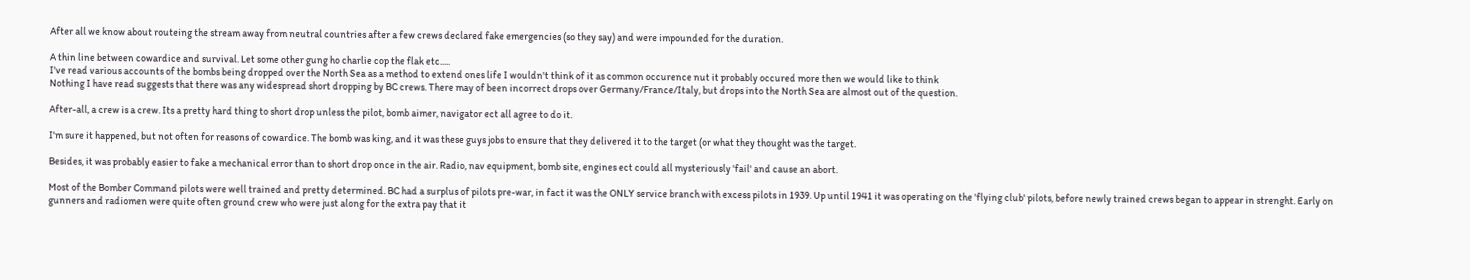After all we know about routeing the stream away from neutral countries after a few crews declared fake emergencies (so they say) and were impounded for the duration.

A thin line between cowardice and survival. Let some other gung ho charlie cop the flak etc.....
I've read various accounts of the bombs being dropped over the North Sea as a method to extend ones life I wouldn't think of it as common occurence nut it probably occured more then we would like to think
Nothing I have read suggests that there was any widespread short dropping by BC crews. There may of been incorrect drops over Germany/France/Italy, but drops into the North Sea are almost out of the question.

After-all, a crew is a crew. Its a pretty hard thing to short drop unless the pilot, bomb aimer, navigator ect all agree to do it.

I'm sure it happened, but not often for reasons of cowardice. The bomb was king, and it was these guys jobs to ensure that they delivered it to the target (or what they thought was the target.

Besides, it was probably easier to fake a mechanical error than to short drop once in the air. Radio, nav equipment, bomb site, engines ect could all mysteriously 'fail' and cause an abort.

Most of the Bomber Command pilots were well trained and pretty determined. BC had a surplus of pilots pre-war, in fact it was the ONLY service branch with excess pilots in 1939. Up until 1941 it was operating on the 'flying club' pilots, before newly trained crews began to appear in strenght. Early on gunners and radiomen were quite often ground crew who were just along for the extra pay that it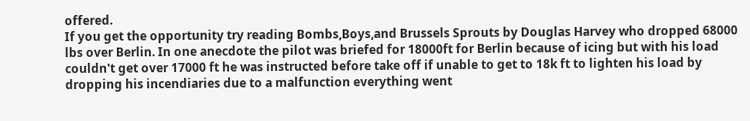offered.
If you get the opportunity try reading Bombs,Boys,and Brussels Sprouts by Douglas Harvey who dropped 68000 lbs over Berlin. In one anecdote the pilot was briefed for 18000ft for Berlin because of icing but with his load couldn't get over 17000 ft he was instructed before take off if unable to get to 18k ft to lighten his load by dropping his incendiaries due to a malfunction everything went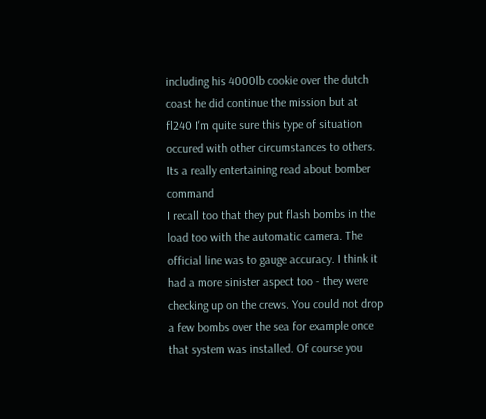including his 4000lb cookie over the dutch coast he did continue the mission but at fl240 I'm quite sure this type of situation occured with other circumstances to others. Its a really entertaining read about bomber command
I recall too that they put flash bombs in the load too with the automatic camera. The official line was to gauge accuracy. I think it had a more sinister aspect too - they were checking up on the crews. You could not drop a few bombs over the sea for example once that system was installed. Of course you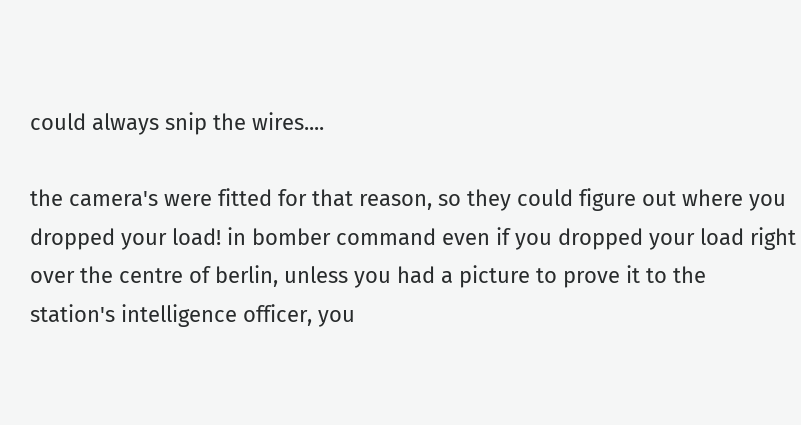could always snip the wires....

the camera's were fitted for that reason, so they could figure out where you dropped your load! in bomber command even if you dropped your load right over the centre of berlin, unless you had a picture to prove it to the station's intelligence officer, you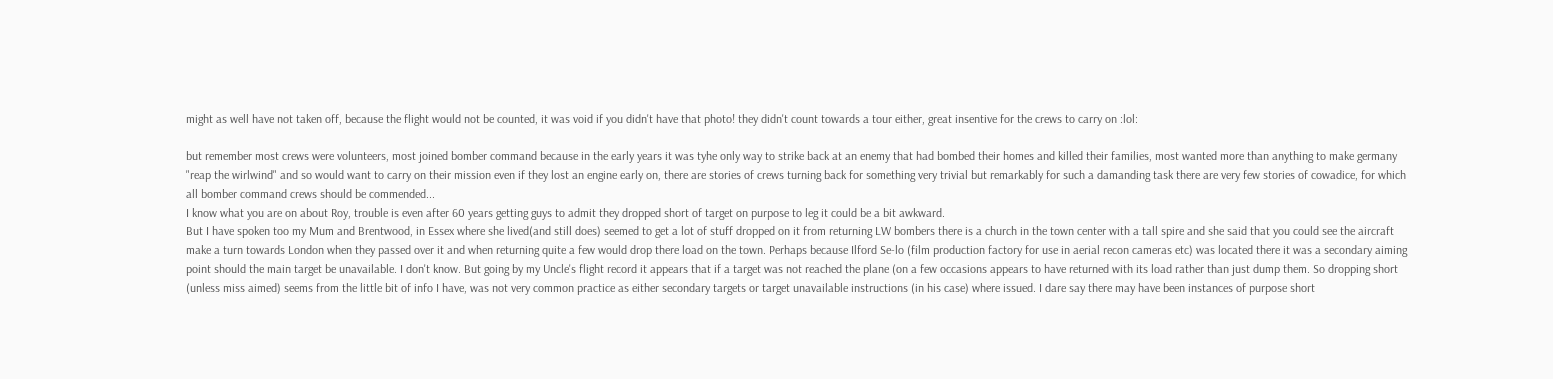might as well have not taken off, because the flight would not be counted, it was void if you didn't have that photo! they didn't count towards a tour either, great insentive for the crews to carry on :lol:

but remember most crews were volunteers, most joined bomber command because in the early years it was tyhe only way to strike back at an enemy that had bombed their homes and killed their families, most wanted more than anything to make germany "reap the wirlwind" and so would want to carry on their mission even if they lost an engine early on, there are stories of crews turning back for something very trivial but remarkably for such a damanding task there are very few stories of cowadice, for which all bomber command crews should be commended...
I know what you are on about Roy, trouble is even after 60 years getting guys to admit they dropped short of target on purpose to leg it could be a bit awkward.
But I have spoken too my Mum and Brentwood, in Essex where she lived(and still does) seemed to get a lot of stuff dropped on it from returning LW bombers there is a church in the town center with a tall spire and she said that you could see the aircraft make a turn towards London when they passed over it and when returning quite a few would drop there load on the town. Perhaps because Ilford Se-lo (film production factory for use in aerial recon cameras etc) was located there it was a secondary aiming point should the main target be unavailable. I don't know. But going by my Uncle's flight record it appears that if a target was not reached the plane (on a few occasions appears to have returned with its load rather than just dump them. So dropping short (unless miss aimed) seems from the little bit of info I have, was not very common practice as either secondary targets or target unavailable instructions (in his case) where issued. I dare say there may have been instances of purpose short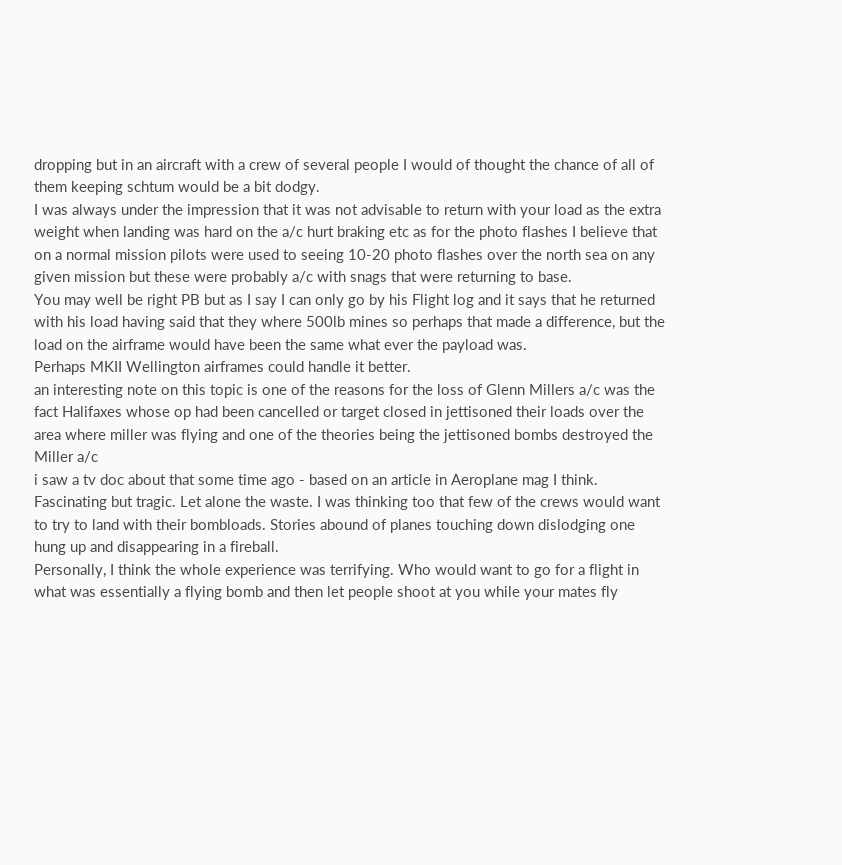dropping but in an aircraft with a crew of several people I would of thought the chance of all of them keeping schtum would be a bit dodgy.
I was always under the impression that it was not advisable to return with your load as the extra weight when landing was hard on the a/c hurt braking etc as for the photo flashes I believe that on a normal mission pilots were used to seeing 10-20 photo flashes over the north sea on any given mission but these were probably a/c with snags that were returning to base.
You may well be right PB but as I say I can only go by his Flight log and it says that he returned with his load having said that they where 500lb mines so perhaps that made a difference, but the load on the airframe would have been the same what ever the payload was.
Perhaps MKII Wellington airframes could handle it better.
an interesting note on this topic is one of the reasons for the loss of Glenn Millers a/c was the fact Halifaxes whose op had been cancelled or target closed in jettisoned their loads over the area where miller was flying and one of the theories being the jettisoned bombs destroyed the Miller a/c
i saw a tv doc about that some time ago - based on an article in Aeroplane mag I think. Fascinating but tragic. Let alone the waste. I was thinking too that few of the crews would want to try to land with their bombloads. Stories abound of planes touching down dislodging one hung up and disappearing in a fireball.
Personally, I think the whole experience was terrifying. Who would want to go for a flight in what was essentially a flying bomb and then let people shoot at you while your mates fly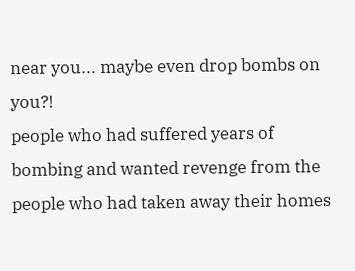near you... maybe even drop bombs on you?!
people who had suffered years of bombing and wanted revenge from the people who had taken away their homes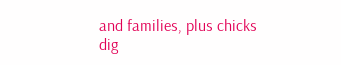and families, plus chicks dig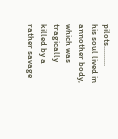pilots..........
his soul lived in annother body, which was tragically killed by a rather savage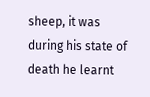sheep, it was during his state of death he learnt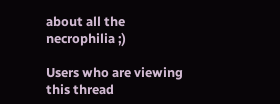about all the necrophilia ;)

Users who are viewing this thread